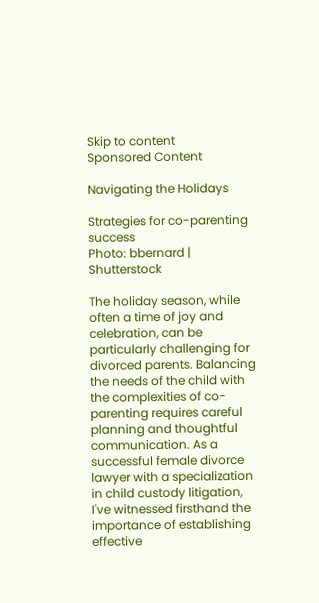Skip to content
Sponsored Content

Navigating the Holidays

Strategies for co-parenting success
Photo: bbernard | Shutterstock

The holiday season, while often a time of joy and celebration, can be particularly challenging for divorced parents. Balancing the needs of the child with the complexities of co-parenting requires careful planning and thoughtful communication. As a successful female divorce lawyer with a specialization in child custody litigation, I've witnessed firsthand the importance of establishing effective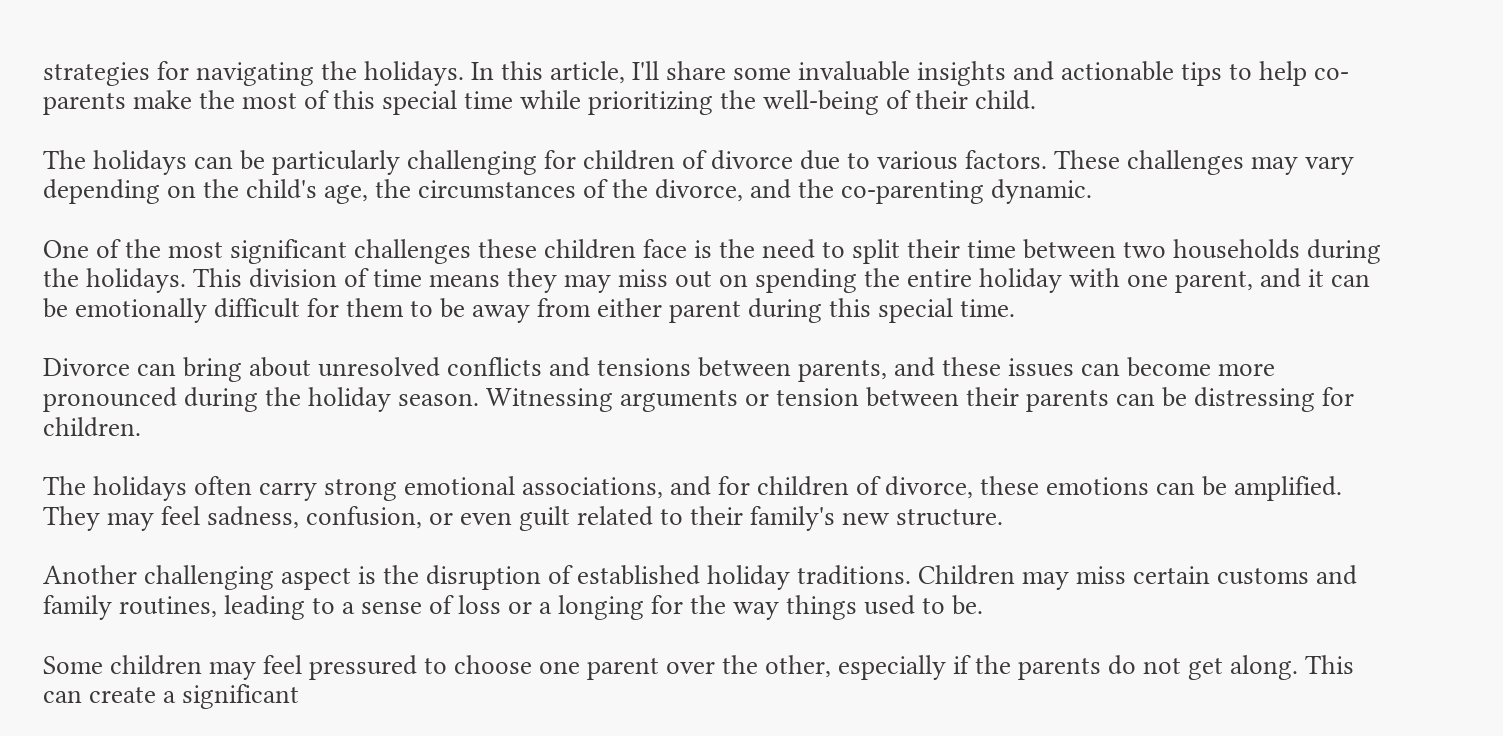strategies for navigating the holidays. In this article, I'll share some invaluable insights and actionable tips to help co-parents make the most of this special time while prioritizing the well-being of their child.

The holidays can be particularly challenging for children of divorce due to various factors. These challenges may vary depending on the child's age, the circumstances of the divorce, and the co-parenting dynamic.

One of the most significant challenges these children face is the need to split their time between two households during the holidays. This division of time means they may miss out on spending the entire holiday with one parent, and it can be emotionally difficult for them to be away from either parent during this special time.

Divorce can bring about unresolved conflicts and tensions between parents, and these issues can become more pronounced during the holiday season. Witnessing arguments or tension between their parents can be distressing for children.

The holidays often carry strong emotional associations, and for children of divorce, these emotions can be amplified. They may feel sadness, confusion, or even guilt related to their family's new structure.

Another challenging aspect is the disruption of established holiday traditions. Children may miss certain customs and family routines, leading to a sense of loss or a longing for the way things used to be.

Some children may feel pressured to choose one parent over the other, especially if the parents do not get along. This can create a significant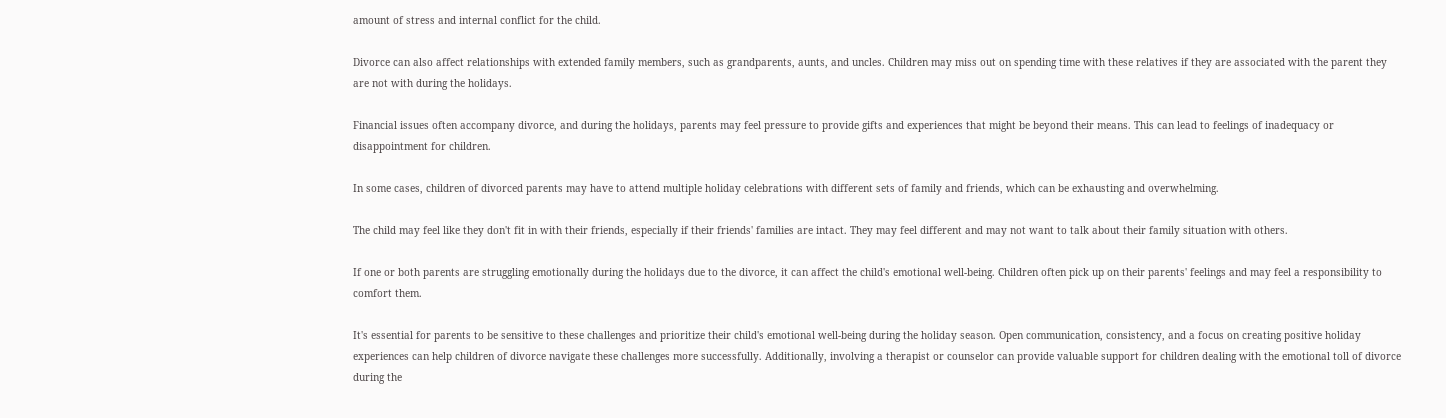amount of stress and internal conflict for the child.

Divorce can also affect relationships with extended family members, such as grandparents, aunts, and uncles. Children may miss out on spending time with these relatives if they are associated with the parent they are not with during the holidays.

Financial issues often accompany divorce, and during the holidays, parents may feel pressure to provide gifts and experiences that might be beyond their means. This can lead to feelings of inadequacy or disappointment for children.

In some cases, children of divorced parents may have to attend multiple holiday celebrations with different sets of family and friends, which can be exhausting and overwhelming.

The child may feel like they don't fit in with their friends, especially if their friends' families are intact. They may feel different and may not want to talk about their family situation with others.

If one or both parents are struggling emotionally during the holidays due to the divorce, it can affect the child's emotional well-being. Children often pick up on their parents' feelings and may feel a responsibility to comfort them.

It's essential for parents to be sensitive to these challenges and prioritize their child's emotional well-being during the holiday season. Open communication, consistency, and a focus on creating positive holiday experiences can help children of divorce navigate these challenges more successfully. Additionally, involving a therapist or counselor can provide valuable support for children dealing with the emotional toll of divorce during the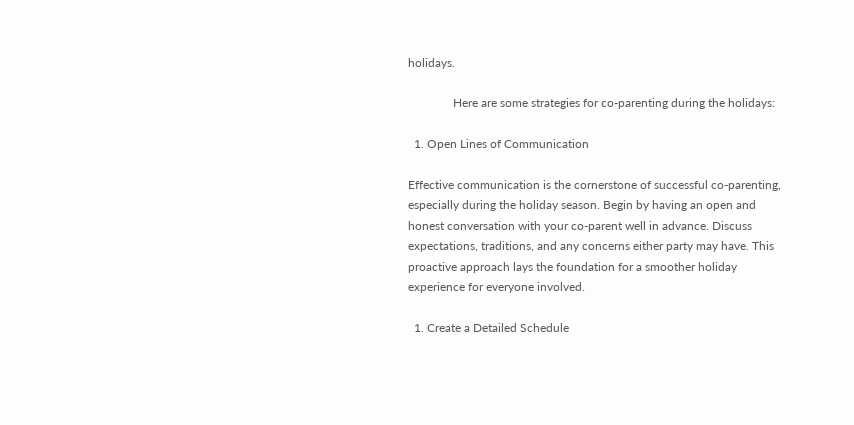holidays.

               Here are some strategies for co-parenting during the holidays:

  1. Open Lines of Communication

Effective communication is the cornerstone of successful co-parenting, especially during the holiday season. Begin by having an open and honest conversation with your co-parent well in advance. Discuss expectations, traditions, and any concerns either party may have. This proactive approach lays the foundation for a smoother holiday experience for everyone involved.

  1. Create a Detailed Schedule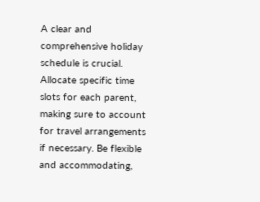A clear and comprehensive holiday schedule is crucial. Allocate specific time slots for each parent, making sure to account for travel arrangements if necessary. Be flexible and accommodating,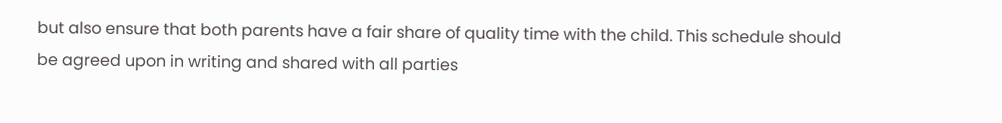but also ensure that both parents have a fair share of quality time with the child. This schedule should be agreed upon in writing and shared with all parties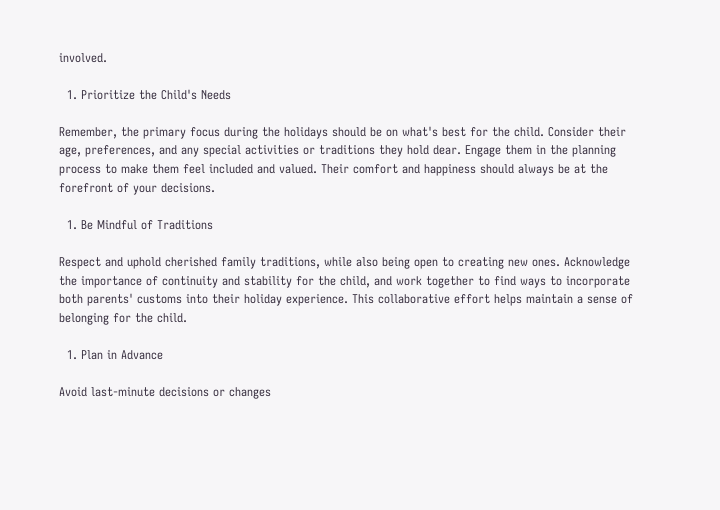involved.

  1. Prioritize the Child's Needs

Remember, the primary focus during the holidays should be on what's best for the child. Consider their age, preferences, and any special activities or traditions they hold dear. Engage them in the planning process to make them feel included and valued. Their comfort and happiness should always be at the forefront of your decisions.

  1. Be Mindful of Traditions

Respect and uphold cherished family traditions, while also being open to creating new ones. Acknowledge the importance of continuity and stability for the child, and work together to find ways to incorporate both parents' customs into their holiday experience. This collaborative effort helps maintain a sense of belonging for the child.

  1. Plan in Advance

Avoid last-minute decisions or changes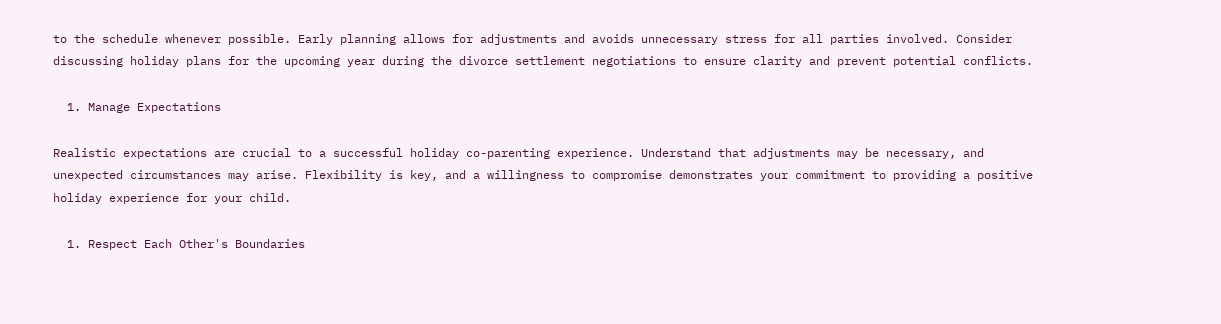to the schedule whenever possible. Early planning allows for adjustments and avoids unnecessary stress for all parties involved. Consider discussing holiday plans for the upcoming year during the divorce settlement negotiations to ensure clarity and prevent potential conflicts.

  1. Manage Expectations

Realistic expectations are crucial to a successful holiday co-parenting experience. Understand that adjustments may be necessary, and unexpected circumstances may arise. Flexibility is key, and a willingness to compromise demonstrates your commitment to providing a positive holiday experience for your child.

  1. Respect Each Other's Boundaries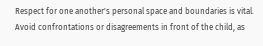Respect for one another's personal space and boundaries is vital. Avoid confrontations or disagreements in front of the child, as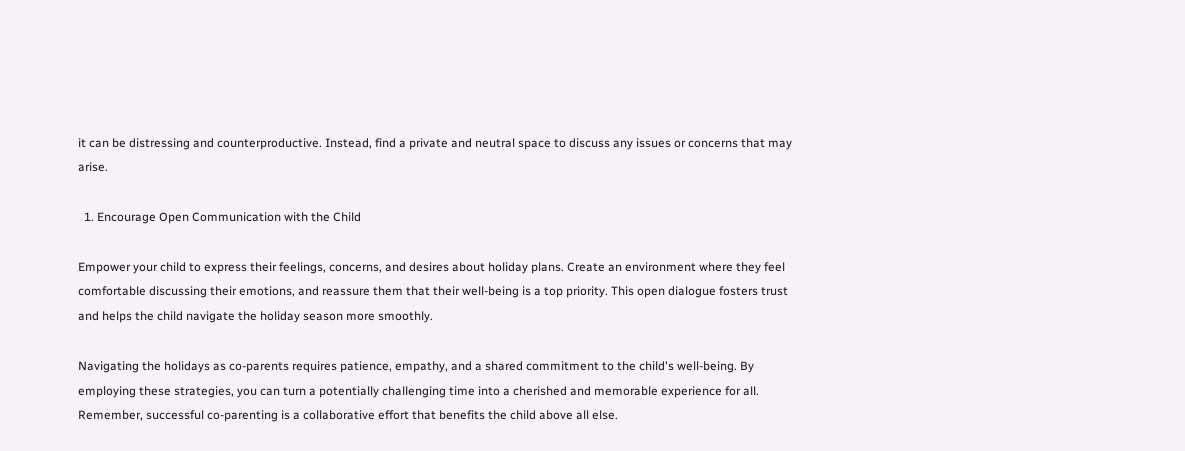it can be distressing and counterproductive. Instead, find a private and neutral space to discuss any issues or concerns that may arise.

  1. Encourage Open Communication with the Child

Empower your child to express their feelings, concerns, and desires about holiday plans. Create an environment where they feel comfortable discussing their emotions, and reassure them that their well-being is a top priority. This open dialogue fosters trust and helps the child navigate the holiday season more smoothly.

Navigating the holidays as co-parents requires patience, empathy, and a shared commitment to the child's well-being. By employing these strategies, you can turn a potentially challenging time into a cherished and memorable experience for all. Remember, successful co-parenting is a collaborative effort that benefits the child above all else.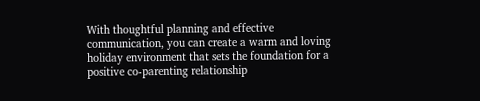With thoughtful planning and effective communication, you can create a warm and loving holiday environment that sets the foundation for a positive co-parenting relationship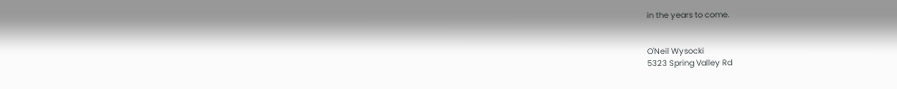in the years to come.


O'Neil Wysocki
5323 Spring Valley Rd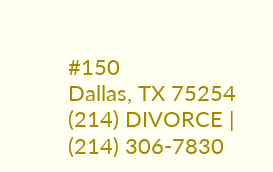#150
Dallas, TX 75254
(214) DIVORCE | (214) 306-7830